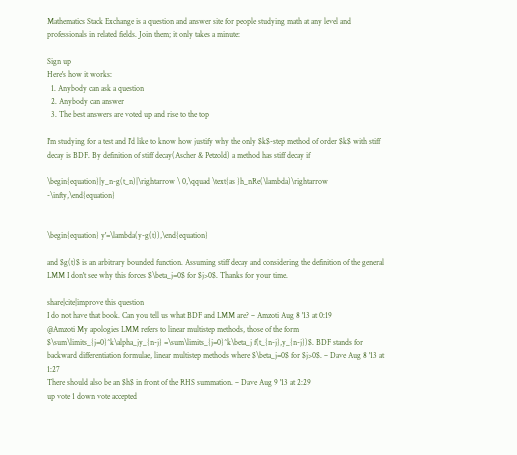Mathematics Stack Exchange is a question and answer site for people studying math at any level and professionals in related fields. Join them; it only takes a minute:

Sign up
Here's how it works:
  1. Anybody can ask a question
  2. Anybody can answer
  3. The best answers are voted up and rise to the top

I'm studying for a test and I'd like to know how justify why the only $k$-step method of order $k$ with stiff decay is BDF. By definition of stiff decay(Ascher & Petzold) a method has stiff decay if

\begin{equation}|y_n-g(t_n)|\rightarrow \ 0,\qquad \text{as }h_nRe(\lambda)\rightarrow -\infty,\end{equation}


\begin{equation} y'=\lambda(y-g(t)),\end{equation}

and $g(t)$ is an arbitrary bounded function. Assuming stiff decay and considering the definition of the general LMM I don't see why this forces $\beta_j=0$ for $j>0$. Thanks for your time.

share|cite|improve this question
I do not have that book. Can you tell us what BDF and LMM are? – Amzoti Aug 8 '13 at 0:19
@Amzoti My apologies LMM refers to linear multistep methods, those of the form $\sum\limits_{j=0}^k\alpha_jy_{n-j} =\sum\limits_{j=0}^k\beta_j f(t_{n-j},y_{n-j})$. BDF stands for backward differentiation formulae, linear multistep methods where $\beta_j=0$ for $j>0$. – Dave Aug 8 '13 at 1:27
There should also be an $h$ in front of the RHS summation. – Dave Aug 9 '13 at 2:29
up vote 1 down vote accepted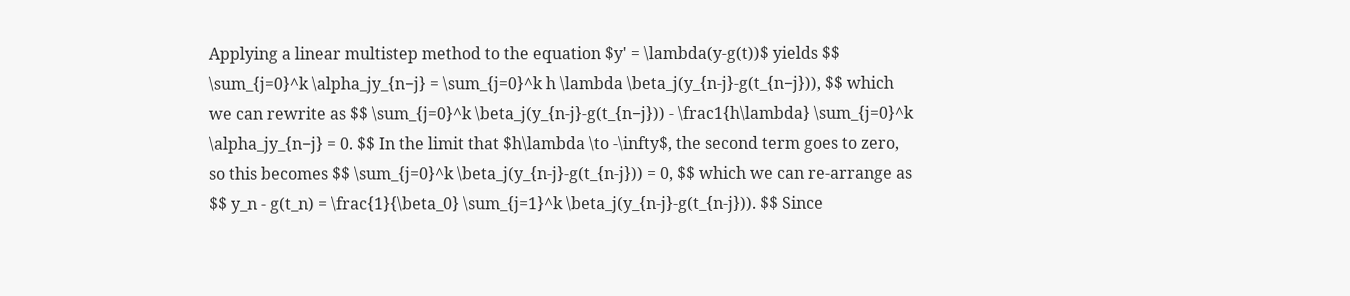Applying a linear multistep method to the equation $y' = \lambda(y-g(t))$ yields $$ \sum_{j=0}^k \alpha_jy_{n−j} = \sum_{j=0}^k h \lambda \beta_j(y_{n-j}-g(t_{n−j})), $$ which we can rewrite as $$ \sum_{j=0}^k \beta_j(y_{n-j}-g(t_{n−j})) - \frac1{h\lambda} \sum_{j=0}^k \alpha_jy_{n−j} = 0. $$ In the limit that $h\lambda \to -\infty$, the second term goes to zero, so this becomes $$ \sum_{j=0}^k \beta_j(y_{n-j}-g(t_{n-j})) = 0, $$ which we can re-arrange as $$ y_n - g(t_n) = \frac{1}{\beta_0} \sum_{j=1}^k \beta_j(y_{n-j}-g(t_{n-j})). $$ Since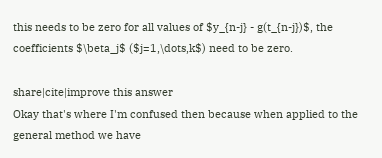this needs to be zero for all values of $y_{n-j} - g(t_{n-j})$, the coefficients $\beta_j$ ($j=1,\dots,k$) need to be zero.

share|cite|improve this answer
Okay that's where I'm confused then because when applied to the general method we have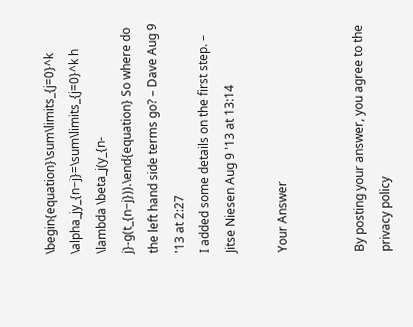\begin{equation}\sum\limits_{j=0}^k \alpha_jy_{n−j}=\sum\limits_{j=0}^k h \lambda \beta_j(y_{n-j}-g(t_{n−j})).\end{equation} So where do the left hand side terms go? – Dave Aug 9 '13 at 2:27
I added some details on the first step. – Jitse Niesen Aug 9 '13 at 13:14

Your Answer


By posting your answer, you agree to the privacy policy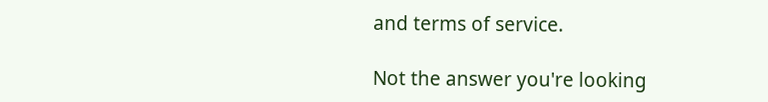and terms of service.

Not the answer you're looking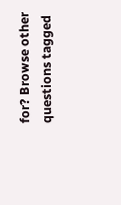for? Browse other questions tagged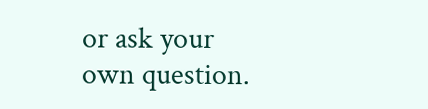or ask your own question.